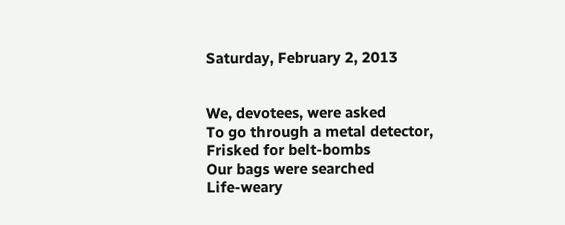Saturday, February 2, 2013


We, devotees, were asked
To go through a metal detector,
Frisked for belt-bombs
Our bags were searched
Life-weary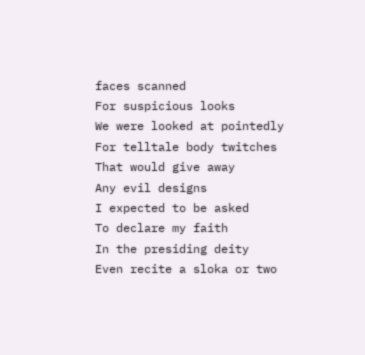faces scanned
For suspicious looks
We were looked at pointedly
For telltale body twitches
That would give away
Any evil designs
I expected to be asked
To declare my faith
In the presiding deity
Even recite a sloka or two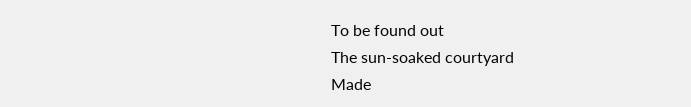To be found out
The sun-soaked courtyard
Made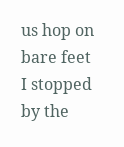us hop on bare feet
I stopped by the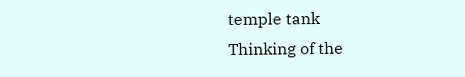temple tank
Thinking of the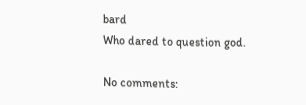bard
Who dared to question god.

No comments: